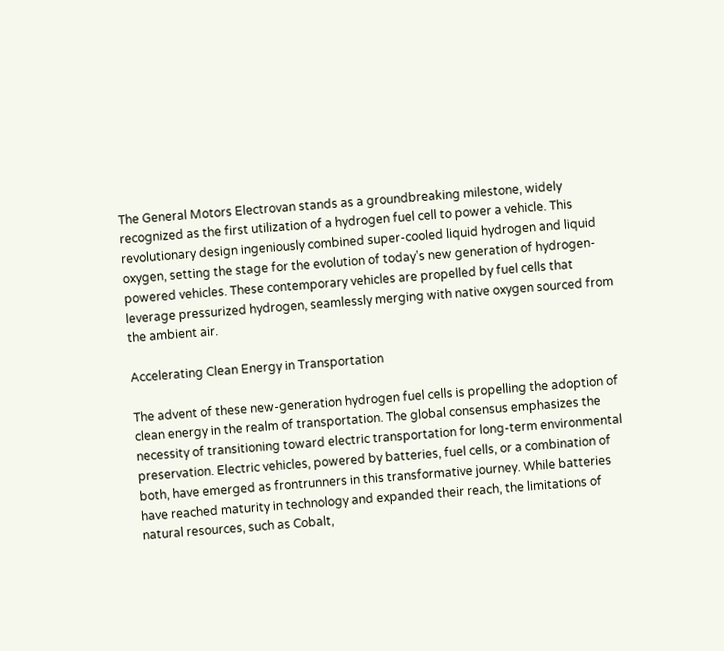The General Motors Electrovan stands as a groundbreaking milestone, widely recognized as the first utilization of a hydrogen fuel cell to power a vehicle. This revolutionary design ingeniously combined super-cooled liquid hydrogen and liquid oxygen, setting the stage for the evolution of today’s new generation of hydrogen-powered vehicles. These contemporary vehicles are propelled by fuel cells that leverage pressurized hydrogen, seamlessly merging with native oxygen sourced from the ambient air.

Accelerating Clean Energy in Transportation

The advent of these new-generation hydrogen fuel cells is propelling the adoption of clean energy in the realm of transportation. The global consensus emphasizes the necessity of transitioning toward electric transportation for long-term environmental preservation. Electric vehicles, powered by batteries, fuel cells, or a combination of both, have emerged as frontrunners in this transformative journey. While batteries have reached maturity in technology and expanded their reach, the limitations of natural resources, such as Cobalt,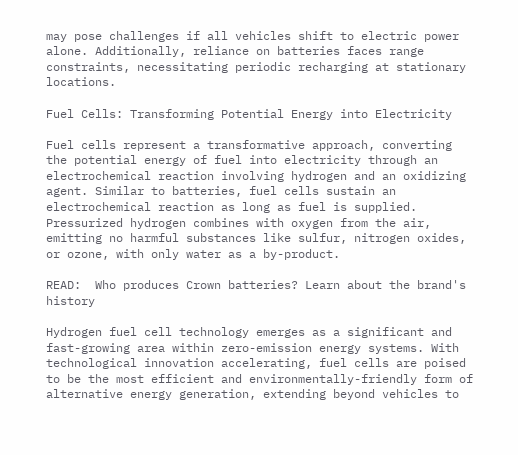may pose challenges if all vehicles shift to electric power alone. Additionally, reliance on batteries faces range constraints, necessitating periodic recharging at stationary locations.

Fuel Cells: Transforming Potential Energy into Electricity

Fuel cells represent a transformative approach, converting the potential energy of fuel into electricity through an electrochemical reaction involving hydrogen and an oxidizing agent. Similar to batteries, fuel cells sustain an electrochemical reaction as long as fuel is supplied. Pressurized hydrogen combines with oxygen from the air, emitting no harmful substances like sulfur, nitrogen oxides, or ozone, with only water as a by-product.

READ:  Who produces Crown batteries? Learn about the brand's history

Hydrogen fuel cell technology emerges as a significant and fast-growing area within zero-emission energy systems. With technological innovation accelerating, fuel cells are poised to be the most efficient and environmentally-friendly form of alternative energy generation, extending beyond vehicles to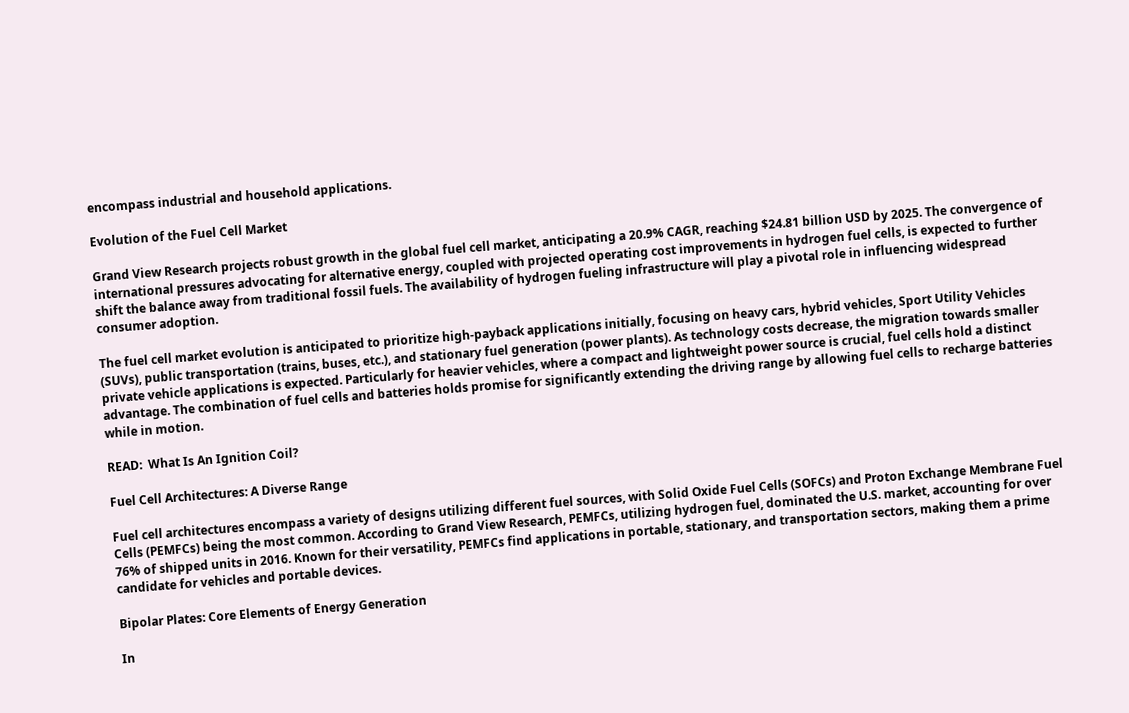encompass industrial and household applications.

Evolution of the Fuel Cell Market

Grand View Research projects robust growth in the global fuel cell market, anticipating a 20.9% CAGR, reaching $24.81 billion USD by 2025. The convergence of international pressures advocating for alternative energy, coupled with projected operating cost improvements in hydrogen fuel cells, is expected to further shift the balance away from traditional fossil fuels. The availability of hydrogen fueling infrastructure will play a pivotal role in influencing widespread consumer adoption.

The fuel cell market evolution is anticipated to prioritize high-payback applications initially, focusing on heavy cars, hybrid vehicles, Sport Utility Vehicles (SUVs), public transportation (trains, buses, etc.), and stationary fuel generation (power plants). As technology costs decrease, the migration towards smaller private vehicle applications is expected. Particularly for heavier vehicles, where a compact and lightweight power source is crucial, fuel cells hold a distinct advantage. The combination of fuel cells and batteries holds promise for significantly extending the driving range by allowing fuel cells to recharge batteries while in motion.

READ:  What Is An Ignition Coil?

Fuel Cell Architectures: A Diverse Range

Fuel cell architectures encompass a variety of designs utilizing different fuel sources, with Solid Oxide Fuel Cells (SOFCs) and Proton Exchange Membrane Fuel Cells (PEMFCs) being the most common. According to Grand View Research, PEMFCs, utilizing hydrogen fuel, dominated the U.S. market, accounting for over 76% of shipped units in 2016. Known for their versatility, PEMFCs find applications in portable, stationary, and transportation sectors, making them a prime candidate for vehicles and portable devices.

Bipolar Plates: Core Elements of Energy Generation

In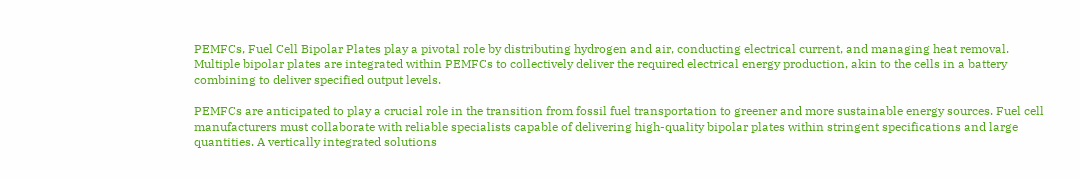PEMFCs, Fuel Cell Bipolar Plates play a pivotal role by distributing hydrogen and air, conducting electrical current, and managing heat removal. Multiple bipolar plates are integrated within PEMFCs to collectively deliver the required electrical energy production, akin to the cells in a battery combining to deliver specified output levels.

PEMFCs are anticipated to play a crucial role in the transition from fossil fuel transportation to greener and more sustainable energy sources. Fuel cell manufacturers must collaborate with reliable specialists capable of delivering high-quality bipolar plates within stringent specifications and large quantities. A vertically integrated solutions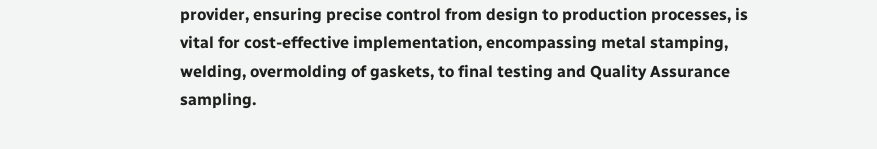provider, ensuring precise control from design to production processes, is vital for cost-effective implementation, encompassing metal stamping, welding, overmolding of gaskets, to final testing and Quality Assurance sampling.